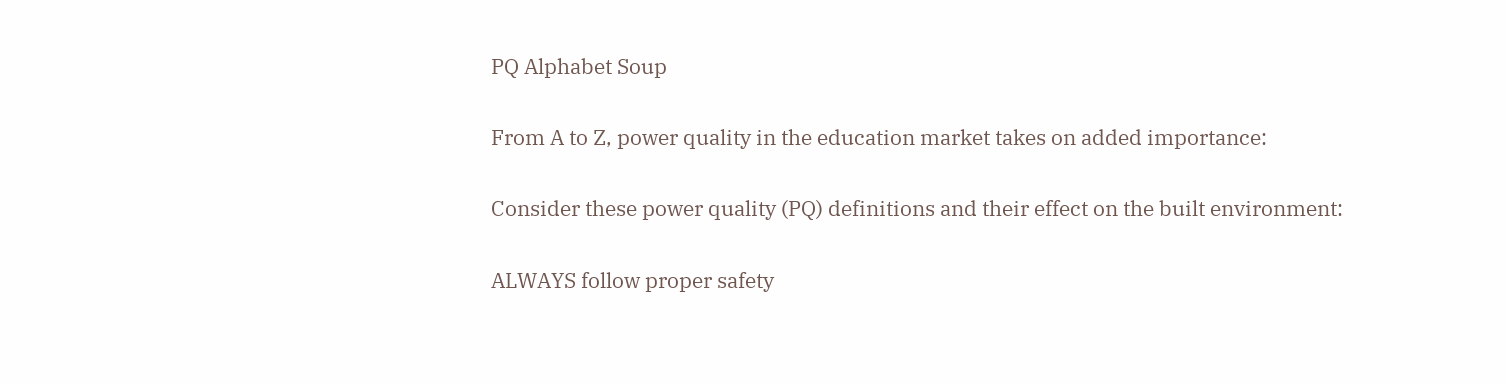PQ Alphabet Soup

From A to Z, power quality in the education market takes on added importance:

Consider these power quality (PQ) definitions and their effect on the built environment:

ALWAYS follow proper safety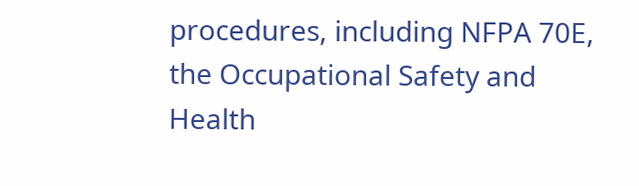procedures, including NFPA 70E, the Occupational Safety and Health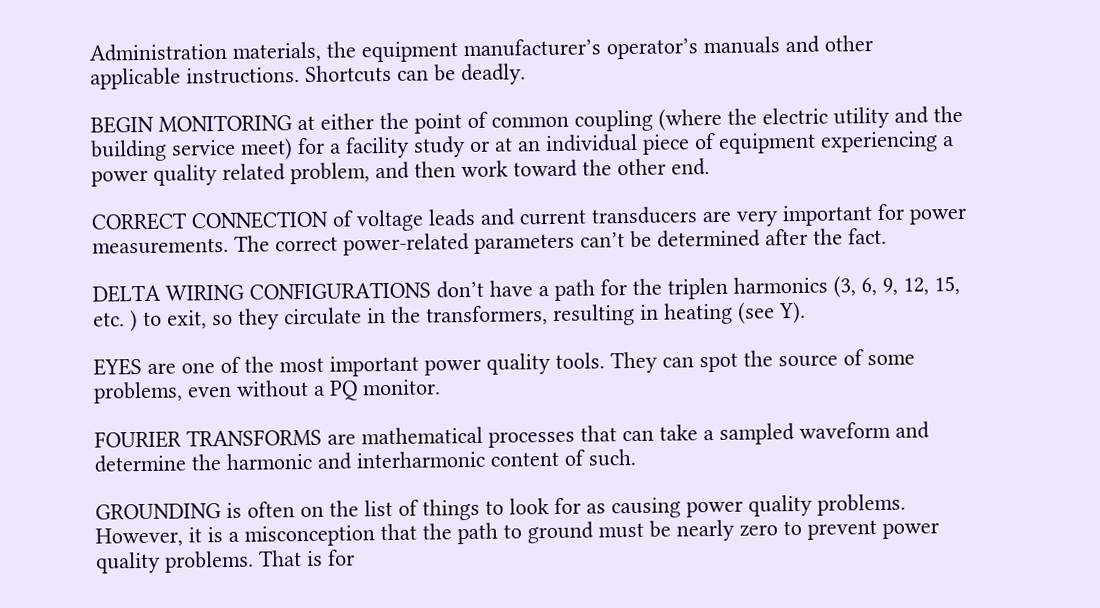Administration materials, the equipment manufacturer’s operator’s manuals and other applicable instructions. Shortcuts can be deadly.

BEGIN MONITORING at either the point of common coupling (where the electric utility and the building service meet) for a facility study or at an individual piece of equipment experiencing a power quality related problem, and then work toward the other end.

CORRECT CONNECTION of voltage leads and current transducers are very important for power measurements. The correct power-related parameters can’t be determined after the fact.

DELTA WIRING CONFIGURATIONS don’t have a path for the triplen harmonics (3, 6, 9, 12, 15, etc. ) to exit, so they circulate in the transformers, resulting in heating (see Y).

EYES are one of the most important power quality tools. They can spot the source of some problems, even without a PQ monitor.

FOURIER TRANSFORMS are mathematical processes that can take a sampled waveform and determine the harmonic and interharmonic content of such.

GROUNDING is often on the list of things to look for as causing power quality problems. However, it is a misconception that the path to ground must be nearly zero to prevent power quality problems. That is for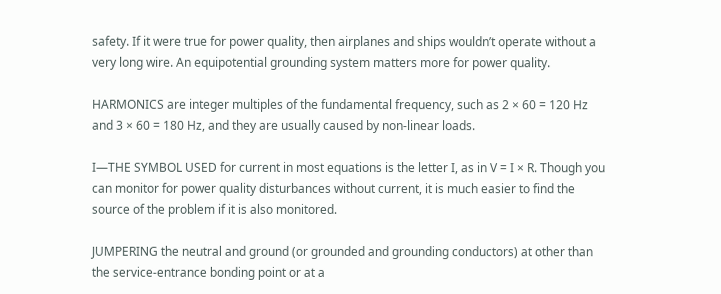safety. If it were true for power quality, then airplanes and ships wouldn’t operate without a very long wire. An equipotential grounding system matters more for power quality.

HARMONICS are integer multiples of the fundamental frequency, such as 2 × 60 = 120 Hz and 3 × 60 = 180 Hz, and they are usually caused by non-linear loads.

I—THE SYMBOL USED for current in most equations is the letter I, as in V = I × R. Though you can monitor for power quality disturbances without current, it is much easier to find the source of the problem if it is also monitored.

JUMPERING the neutral and ground (or grounded and grounding conductors) at other than the service-entrance bonding point or at a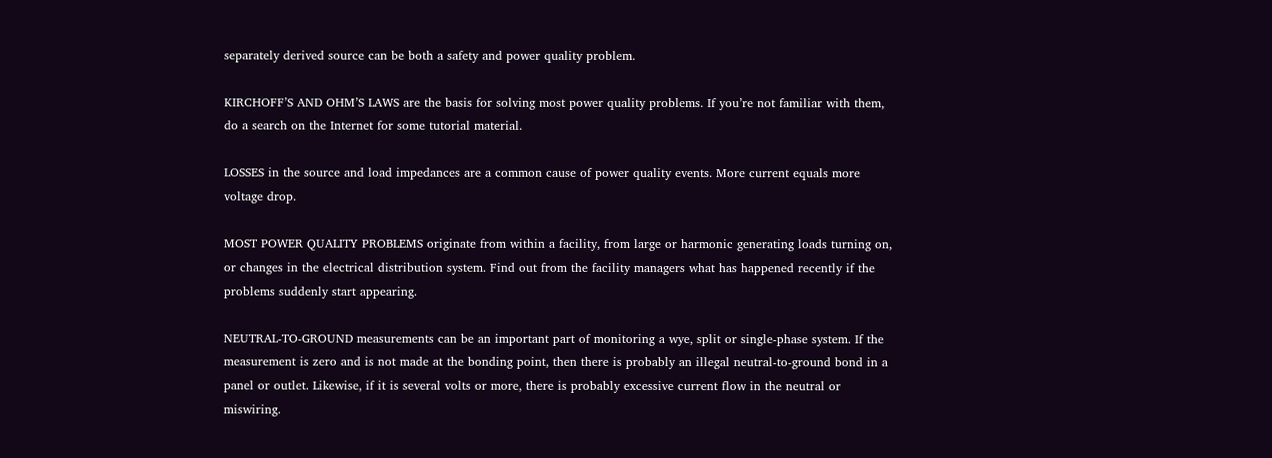separately derived source can be both a safety and power quality problem.

KIRCHOFF’S AND OHM’S LAWS are the basis for solving most power quality problems. If you’re not familiar with them, do a search on the Internet for some tutorial material.

LOSSES in the source and load impedances are a common cause of power quality events. More current equals more voltage drop.

MOST POWER QUALITY PROBLEMS originate from within a facility, from large or harmonic generating loads turning on, or changes in the electrical distribution system. Find out from the facility managers what has happened recently if the problems suddenly start appearing.

NEUTRAL-TO-GROUND measurements can be an important part of monitoring a wye, split or single-phase system. If the measurement is zero and is not made at the bonding point, then there is probably an illegal neutral-to-ground bond in a panel or outlet. Likewise, if it is several volts or more, there is probably excessive current flow in the neutral or miswiring.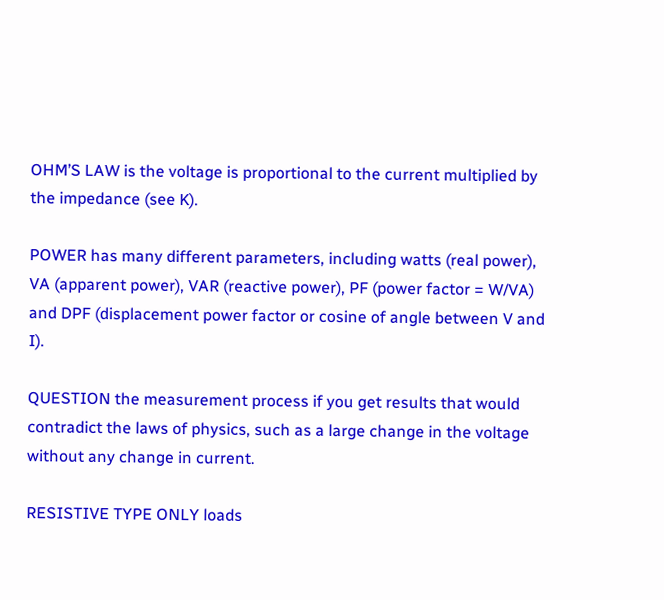OHM’S LAW is the voltage is proportional to the current multiplied by the impedance (see K).

POWER has many different parameters, including watts (real power), VA (apparent power), VAR (reactive power), PF (power factor = W/VA) and DPF (displacement power factor or cosine of angle between V and I).

QUESTION the measurement process if you get results that would contradict the laws of physics, such as a large change in the voltage without any change in current.

RESISTIVE TYPE ONLY loads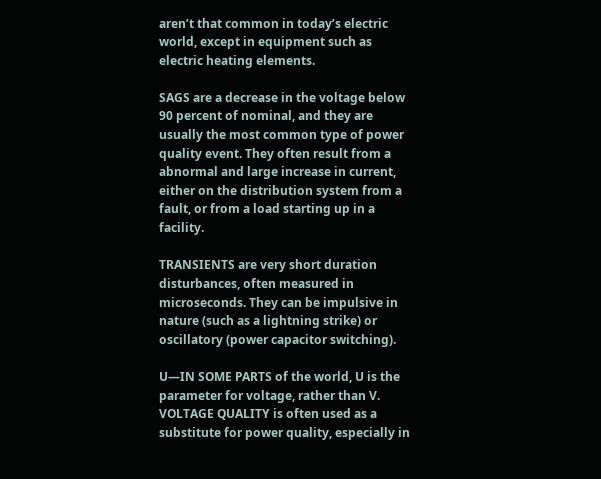aren’t that common in today’s electric world, except in equipment such as electric heating elements.

SAGS are a decrease in the voltage below 90 percent of nominal, and they are usually the most common type of power quality event. They often result from a abnormal and large increase in current, either on the distribution system from a fault, or from a load starting up in a facility.

TRANSIENTS are very short duration disturbances, often measured in microseconds. They can be impulsive in nature (such as a lightning strike) or oscillatory (power capacitor switching).

U—IN SOME PARTS of the world, U is the parameter for voltage, rather than V. VOLTAGE QUALITY is often used as a substitute for power quality, especially in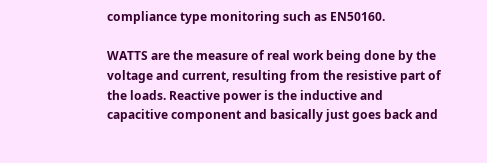compliance type monitoring such as EN50160.

WATTS are the measure of real work being done by the voltage and current, resulting from the resistive part of the loads. Reactive power is the inductive and capacitive component and basically just goes back and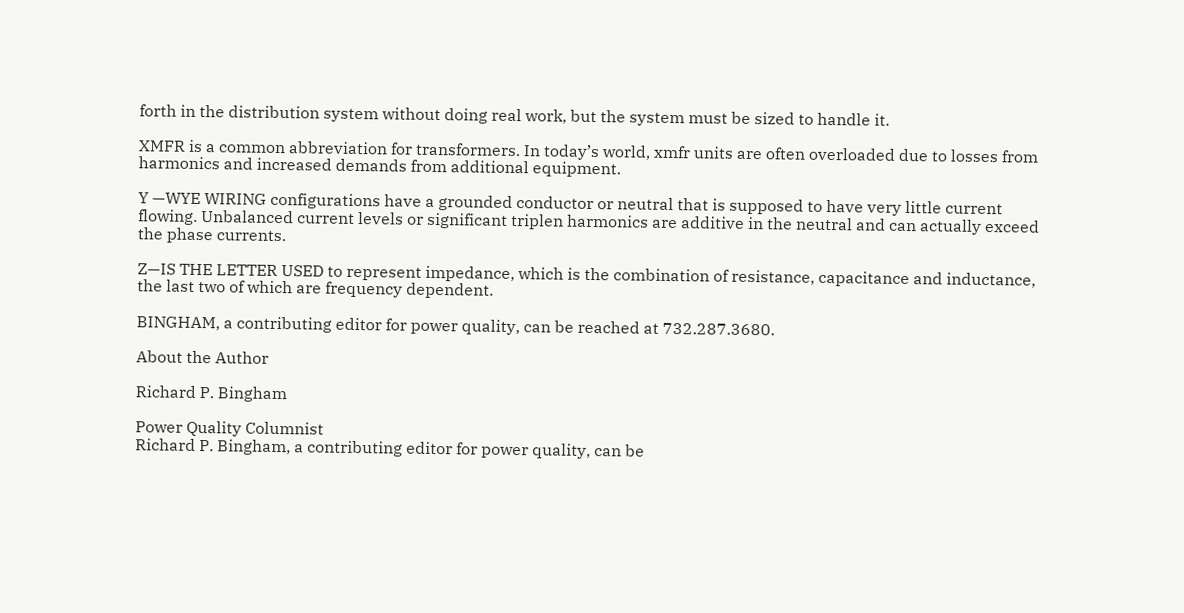forth in the distribution system without doing real work, but the system must be sized to handle it.

XMFR is a common abbreviation for transformers. In today’s world, xmfr units are often overloaded due to losses from harmonics and increased demands from additional equipment.

Y —WYE WIRING configurations have a grounded conductor or neutral that is supposed to have very little current flowing. Unbalanced current levels or significant triplen harmonics are additive in the neutral and can actually exceed the phase currents.

Z—IS THE LETTER USED to represent impedance, which is the combination of resistance, capacitance and inductance, the last two of which are frequency dependent.

BINGHAM, a contributing editor for power quality, can be reached at 732.287.3680.

About the Author

Richard P. Bingham

Power Quality Columnist
Richard P. Bingham, a contributing editor for power quality, can be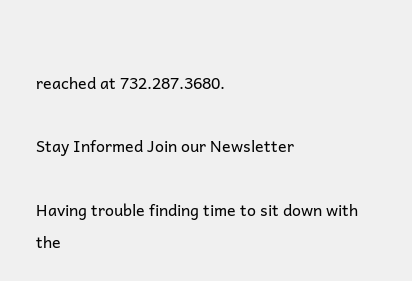reached at 732.287.3680.

Stay Informed Join our Newsletter

Having trouble finding time to sit down with the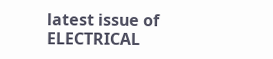latest issue of
ELECTRICAL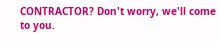CONTRACTOR? Don't worry, we'll come to you.